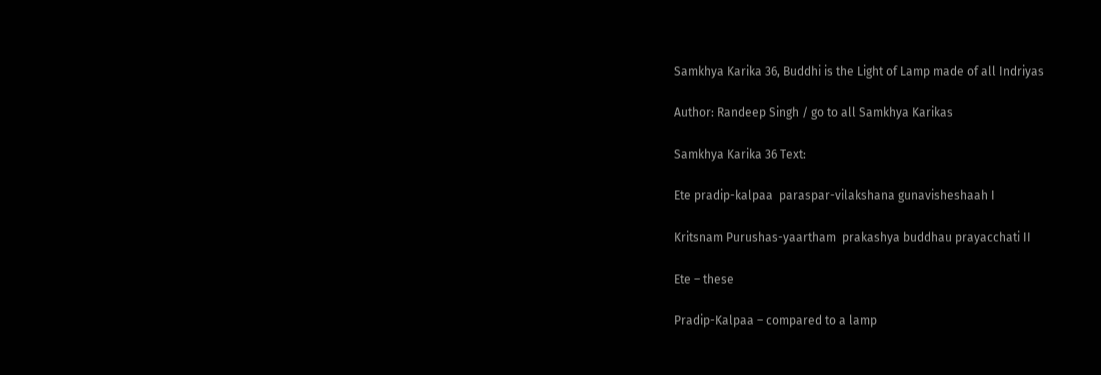Samkhya Karika 36, Buddhi is the Light of Lamp made of all Indriyas

Author: Randeep Singh / go to all Samkhya Karikas

Samkhya Karika 36 Text:

Ete pradip-kalpaa  paraspar-vilakshana gunavisheshaah I

Kritsnam Purushas-yaartham  prakashya buddhau prayacchati II

Ete – these

Pradip-Kalpaa – compared to a lamp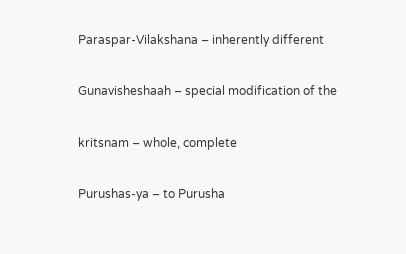Paraspar-Vilakshana – inherently different

Gunavisheshaah – special modification of the

kritsnam – whole, complete

Purushas-ya – to Purusha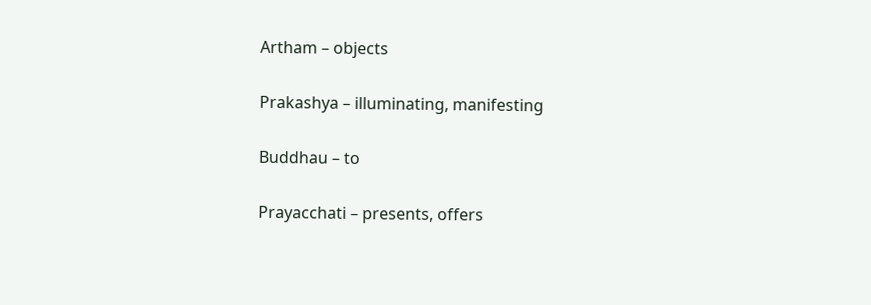Artham – objects

Prakashya – illuminating, manifesting

Buddhau – to

Prayacchati – presents, offers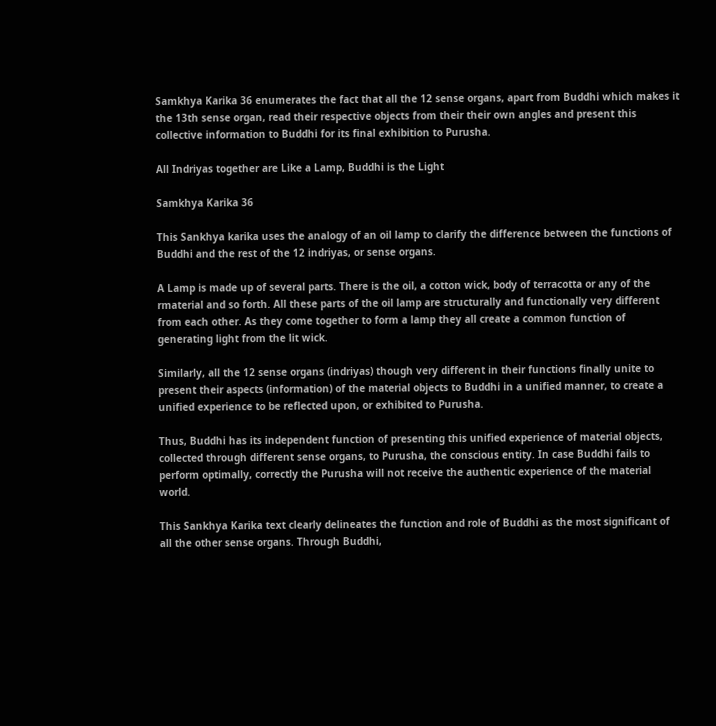Samkhya Karika 36 enumerates the fact that all the 12 sense organs, apart from Buddhi which makes it the 13th sense organ, read their respective objects from their their own angles and present this collective information to Buddhi for its final exhibition to Purusha.

All Indriyas together are Like a Lamp, Buddhi is the Light

Samkhya Karika 36

This Sankhya karika uses the analogy of an oil lamp to clarify the difference between the functions of Buddhi and the rest of the 12 indriyas, or sense organs.

A Lamp is made up of several parts. There is the oil, a cotton wick, body of terracotta or any of the rmaterial and so forth. All these parts of the oil lamp are structurally and functionally very different from each other. As they come together to form a lamp they all create a common function of generating light from the lit wick.

Similarly, all the 12 sense organs (indriyas) though very different in their functions finally unite to present their aspects (information) of the material objects to Buddhi in a unified manner, to create a unified experience to be reflected upon, or exhibited to Purusha.

Thus, Buddhi has its independent function of presenting this unified experience of material objects, collected through different sense organs, to Purusha, the conscious entity. In case Buddhi fails to perform optimally, correctly the Purusha will not receive the authentic experience of the material world.

This Sankhya Karika text clearly delineates the function and role of Buddhi as the most significant of all the other sense organs. Through Buddhi,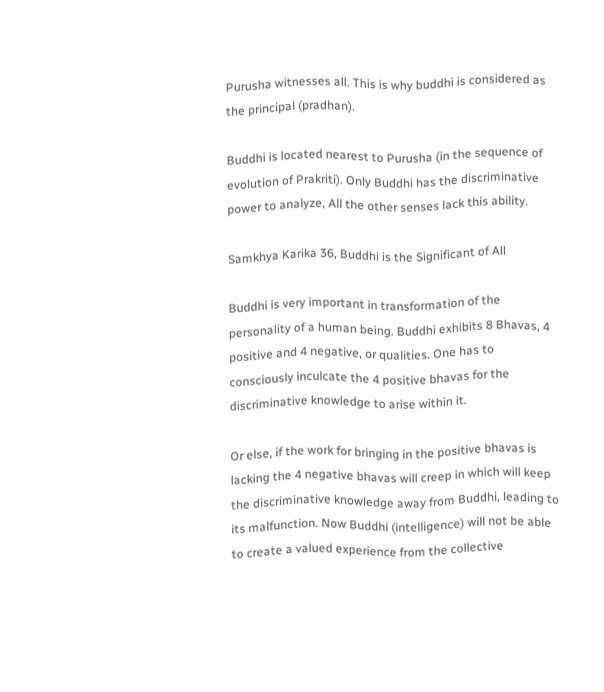Purusha witnesses all. This is why buddhi is considered as the principal (pradhan).

Buddhi is located nearest to Purusha (in the sequence of evolution of Prakriti). Only Buddhi has the discriminative power to analyze, All the other senses lack this ability.

Samkhya Karika 36, Buddhi is the Significant of All

Buddhi is very important in transformation of the personality of a human being. Buddhi exhibits 8 Bhavas, 4 positive and 4 negative, or qualities. One has to consciously inculcate the 4 positive bhavas for the discriminative knowledge to arise within it.

Or else, if the work for bringing in the positive bhavas is lacking the 4 negative bhavas will creep in which will keep the discriminative knowledge away from Buddhi, leading to its malfunction. Now Buddhi (intelligence) will not be able to create a valued experience from the collective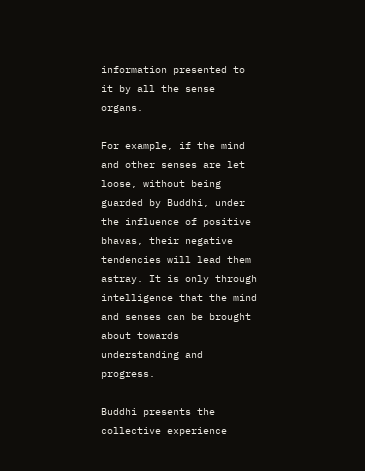information presented to it by all the sense organs.

For example, if the mind and other senses are let loose, without being guarded by Buddhi, under the influence of positive bhavas, their negative tendencies will lead them astray. It is only through intelligence that the mind and senses can be brought about towards understanding and progress.

Buddhi presents the collective experience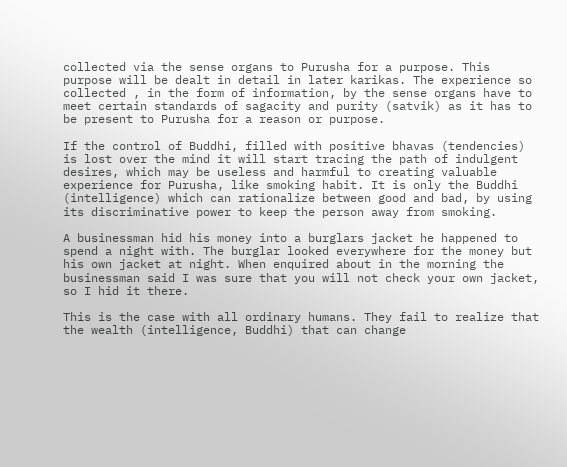collected via the sense organs to Purusha for a purpose. This purpose will be dealt in detail in later karikas. The experience so collected , in the form of information, by the sense organs have to meet certain standards of sagacity and purity (satvik) as it has to be present to Purusha for a reason or purpose.

If the control of Buddhi, filled with positive bhavas (tendencies) is lost over the mind it will start tracing the path of indulgent desires, which may be useless and harmful to creating valuable experience for Purusha, like smoking habit. It is only the Buddhi (intelligence) which can rationalize between good and bad, by using its discriminative power to keep the person away from smoking.

A businessman hid his money into a burglars jacket he happened to spend a night with. The burglar looked everywhere for the money but his own jacket at night. When enquired about in the morning the businessman said I was sure that you will not check your own jacket, so I hid it there.

This is the case with all ordinary humans. They fail to realize that the wealth (intelligence, Buddhi) that can change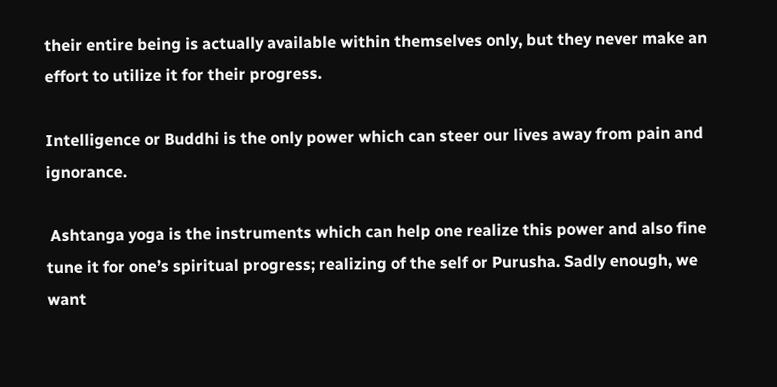their entire being is actually available within themselves only, but they never make an effort to utilize it for their progress.

Intelligence or Buddhi is the only power which can steer our lives away from pain and ignorance.

 Ashtanga yoga is the instruments which can help one realize this power and also fine tune it for one’s spiritual progress; realizing of the self or Purusha. Sadly enough, we want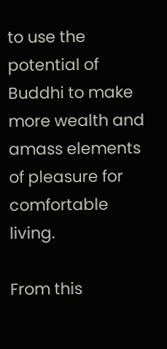to use the potential of Buddhi to make more wealth and amass elements of pleasure for comfortable living.

From this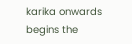karika onwards begins the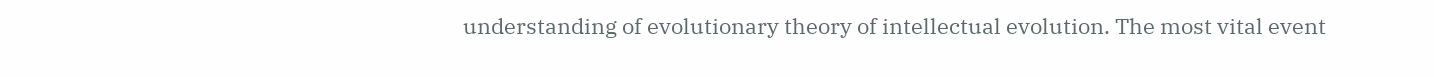understanding of evolutionary theory of intellectual evolution. The most vital event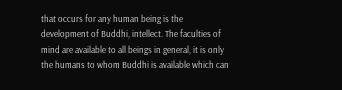that occurs for any human being is the development of Buddhi, intellect. The faculties of mind are available to all beings in general, it is only the humans to whom Buddhi is available which can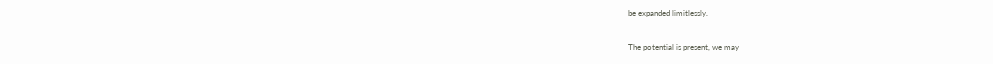be expanded limitlessly.

The potential is present, we may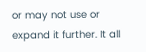or may not use or expand it further. It all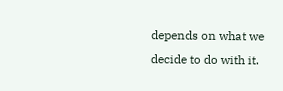depends on what we decide to do with it.